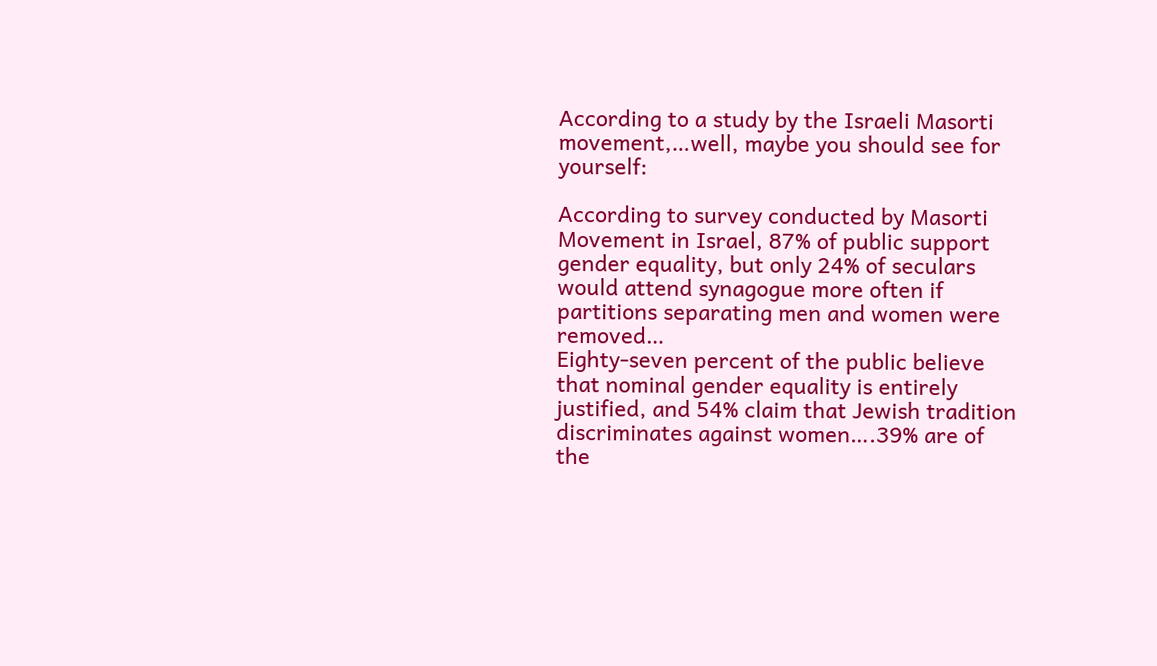According to a study by the Israeli Masorti movement,…well, maybe you should see for yourself:

According to survey conducted by Masorti Movement in Israel, 87% of public support gender equality, but only 24% of seculars would attend synagogue more often if partitions separating men and women were removed…
Eighty-seven percent of the public believe that nominal gender equality is entirely justified, and 54% claim that Jewish tradition discriminates against women….39% are of the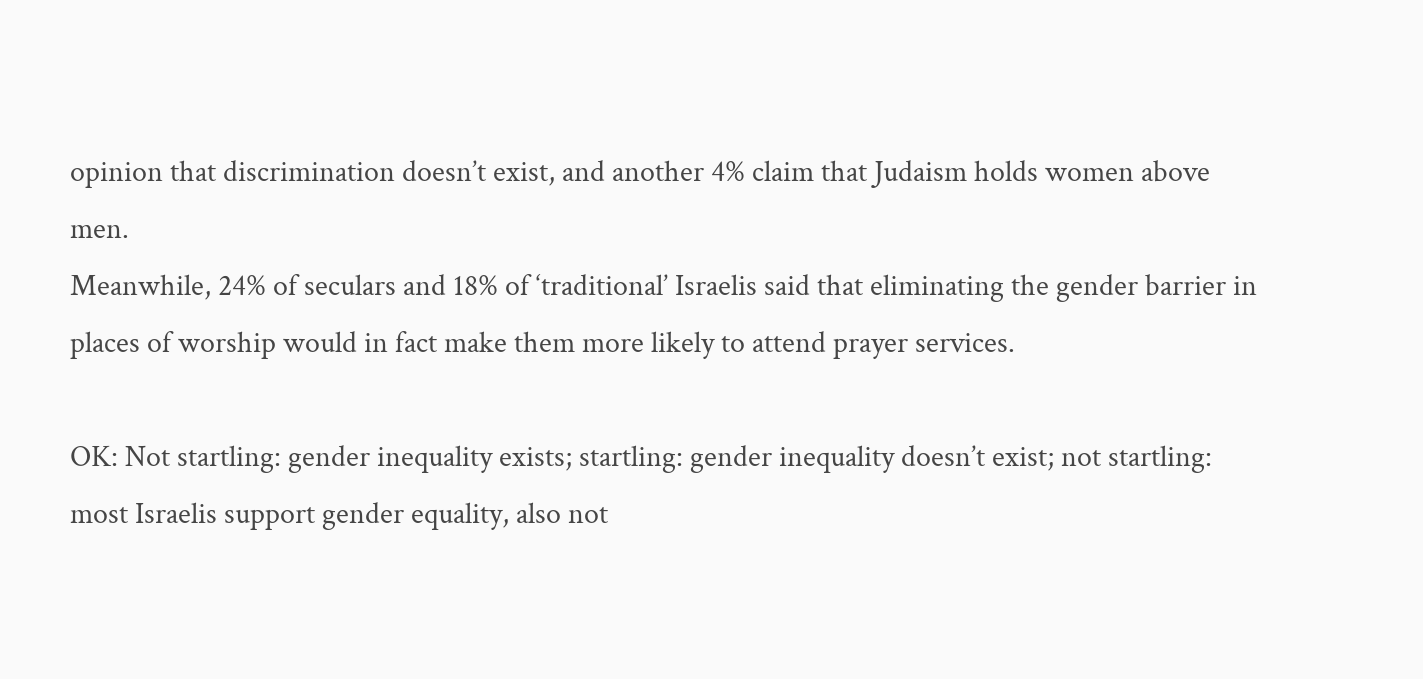opinion that discrimination doesn’t exist, and another 4% claim that Judaism holds women above men.
Meanwhile, 24% of seculars and 18% of ‘traditional’ Israelis said that eliminating the gender barrier in places of worship would in fact make them more likely to attend prayer services.

OK: Not startling: gender inequality exists; startling: gender inequality doesn’t exist; not startling: most Israelis support gender equality, also not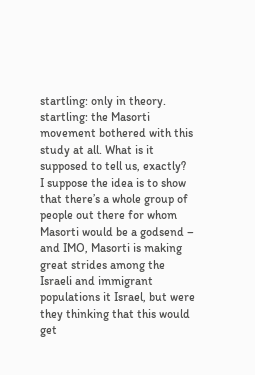startling: only in theory. startling: the Masorti movement bothered with this study at all. What is it supposed to tell us, exactly?
I suppose the idea is to show that there’s a whole group of people out there for whom Masorti would be a godsend – and IMO, Masorti is making great strides among the Israeli and immigrant populations it Israel, but were they thinking that this would get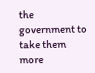the government to take them more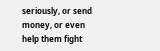seriously, or send money, or even help them fight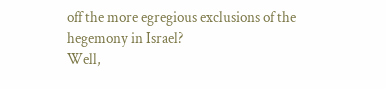off the more egregious exclusions of the hegemony in Israel?
Well,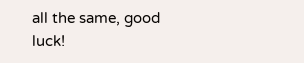all the same, good luck!